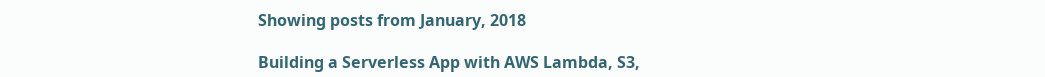Showing posts from January, 2018

Building a Serverless App with AWS Lambda, S3,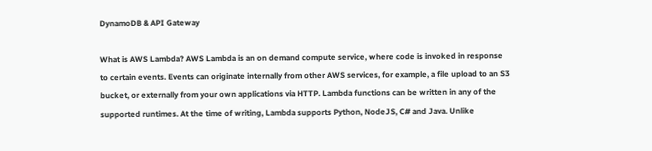DynamoDB & API Gateway

What is AWS Lambda? AWS Lambda is an on demand compute service, where code is invoked in response to certain events. Events can originate internally from other AWS services, for example, a file upload to an S3 bucket, or externally from your own applications via HTTP. Lambda functions can be written in any of the supported runtimes. At the time of writing, Lambda supports Python, NodeJS, C# and Java. Unlike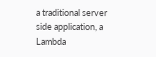a traditional server side application, a Lambda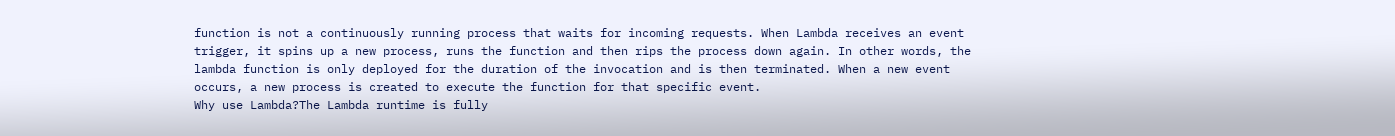function is not a continuously running process that waits for incoming requests. When Lambda receives an event trigger, it spins up a new process, runs the function and then rips the process down again. In other words, the lambda function is only deployed for the duration of the invocation and is then terminated. When a new event occurs, a new process is created to execute the function for that specific event.
Why use Lambda?The Lambda runtime is fully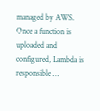managed by AWS. Once a function is uploaded and configured, Lambda is responsible …